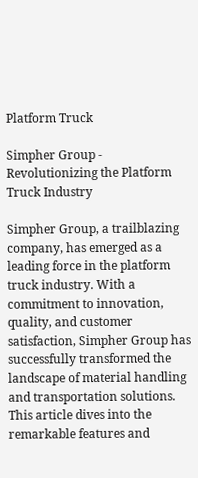Platform Truck

Simpher Group - Revolutionizing the Platform Truck Industry

Simpher Group, a trailblazing company, has emerged as a leading force in the platform truck industry. With a commitment to innovation, quality, and customer satisfaction, Simpher Group has successfully transformed the landscape of material handling and transportation solutions. This article dives into the remarkable features and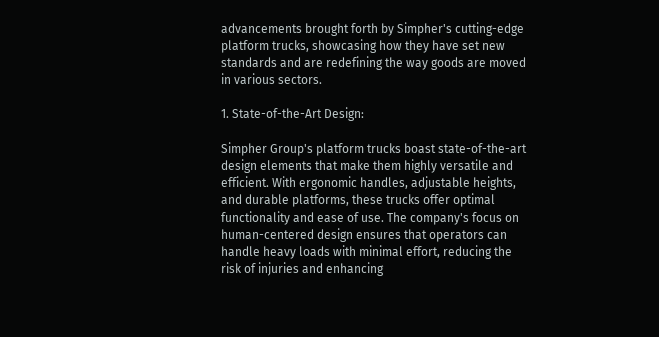advancements brought forth by Simpher's cutting-edge platform trucks, showcasing how they have set new standards and are redefining the way goods are moved in various sectors.

1. State-of-the-Art Design:

Simpher Group's platform trucks boast state-of-the-art design elements that make them highly versatile and efficient. With ergonomic handles, adjustable heights, and durable platforms, these trucks offer optimal functionality and ease of use. The company's focus on human-centered design ensures that operators can handle heavy loads with minimal effort, reducing the risk of injuries and enhancing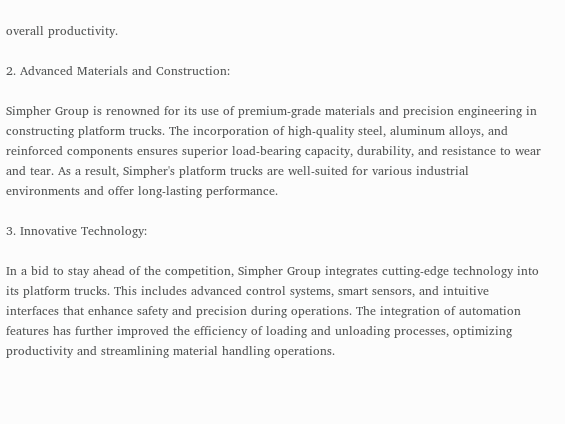overall productivity.

2. Advanced Materials and Construction:

Simpher Group is renowned for its use of premium-grade materials and precision engineering in constructing platform trucks. The incorporation of high-quality steel, aluminum alloys, and reinforced components ensures superior load-bearing capacity, durability, and resistance to wear and tear. As a result, Simpher's platform trucks are well-suited for various industrial environments and offer long-lasting performance.

3. Innovative Technology:

In a bid to stay ahead of the competition, Simpher Group integrates cutting-edge technology into its platform trucks. This includes advanced control systems, smart sensors, and intuitive interfaces that enhance safety and precision during operations. The integration of automation features has further improved the efficiency of loading and unloading processes, optimizing productivity and streamlining material handling operations.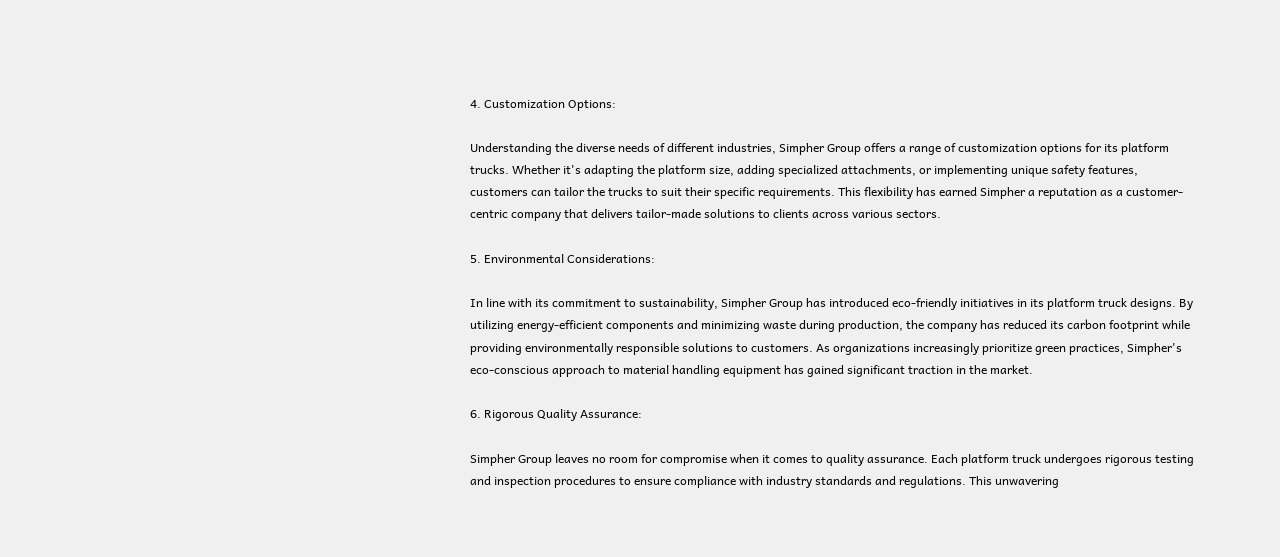4. Customization Options:

Understanding the diverse needs of different industries, Simpher Group offers a range of customization options for its platform trucks. Whether it's adapting the platform size, adding specialized attachments, or implementing unique safety features, customers can tailor the trucks to suit their specific requirements. This flexibility has earned Simpher a reputation as a customer-centric company that delivers tailor-made solutions to clients across various sectors.

5. Environmental Considerations:

In line with its commitment to sustainability, Simpher Group has introduced eco-friendly initiatives in its platform truck designs. By utilizing energy-efficient components and minimizing waste during production, the company has reduced its carbon footprint while providing environmentally responsible solutions to customers. As organizations increasingly prioritize green practices, Simpher's eco-conscious approach to material handling equipment has gained significant traction in the market.

6. Rigorous Quality Assurance:

Simpher Group leaves no room for compromise when it comes to quality assurance. Each platform truck undergoes rigorous testing and inspection procedures to ensure compliance with industry standards and regulations. This unwavering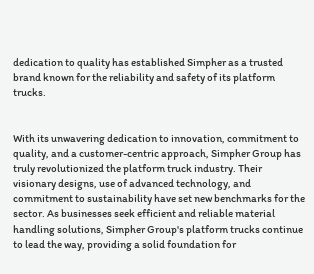dedication to quality has established Simpher as a trusted brand known for the reliability and safety of its platform trucks.


With its unwavering dedication to innovation, commitment to quality, and a customer-centric approach, Simpher Group has truly revolutionized the platform truck industry. Their visionary designs, use of advanced technology, and commitment to sustainability have set new benchmarks for the sector. As businesses seek efficient and reliable material handling solutions, Simpher Group's platform trucks continue to lead the way, providing a solid foundation for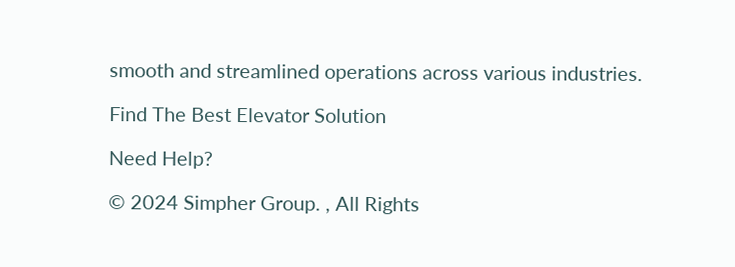smooth and streamlined operations across various industries.

Find The Best Elevator Solution

Need Help?

© 2024 Simpher Group. , All Rights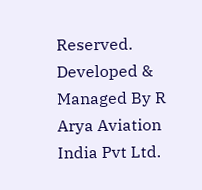Reserved. Developed & Managed By R Arya Aviation India Pvt Ltd.